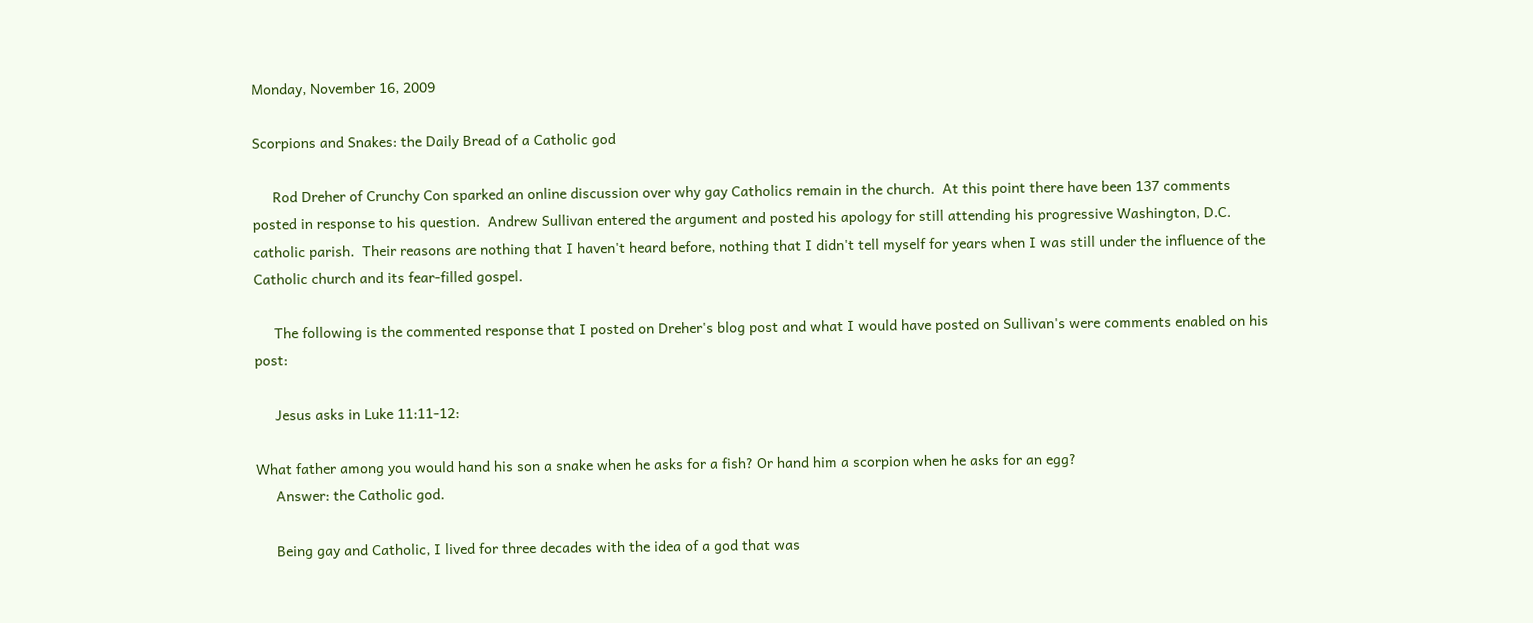Monday, November 16, 2009

Scorpions and Snakes: the Daily Bread of a Catholic god

     Rod Dreher of Crunchy Con sparked an online discussion over why gay Catholics remain in the church.  At this point there have been 137 comments posted in response to his question.  Andrew Sullivan entered the argument and posted his apology for still attending his progressive Washington, D.C. catholic parish.  Their reasons are nothing that I haven't heard before, nothing that I didn't tell myself for years when I was still under the influence of the Catholic church and its fear-filled gospel.

     The following is the commented response that I posted on Dreher's blog post and what I would have posted on Sullivan's were comments enabled on his post:

     Jesus asks in Luke 11:11-12:

What father among you would hand his son a snake when he asks for a fish? Or hand him a scorpion when he asks for an egg?
     Answer: the Catholic god.

     Being gay and Catholic, I lived for three decades with the idea of a god that was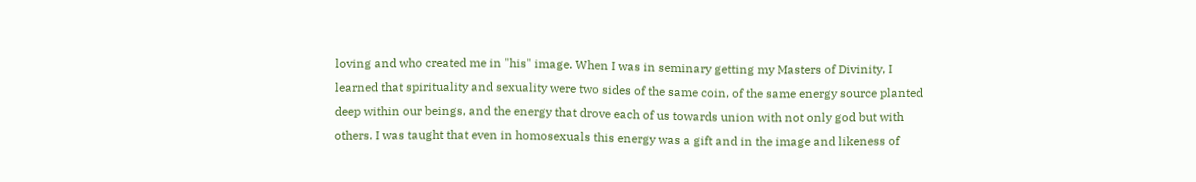loving and who created me in "his" image. When I was in seminary getting my Masters of Divinity, I learned that spirituality and sexuality were two sides of the same coin, of the same energy source planted deep within our beings, and the energy that drove each of us towards union with not only god but with others. I was taught that even in homosexuals this energy was a gift and in the image and likeness of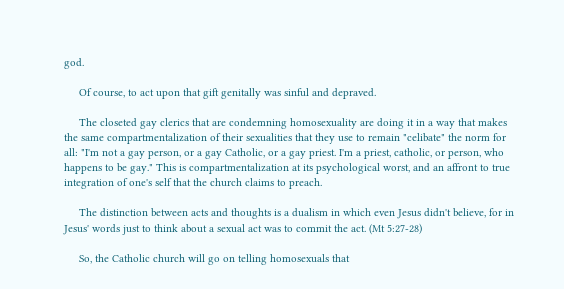god.

     Of course, to act upon that gift genitally was sinful and depraved.

     The closeted gay clerics that are condemning homosexuality are doing it in a way that makes the same compartmentalization of their sexualities that they use to remain "celibate" the norm for all: "I'm not a gay person, or a gay Catholic, or a gay priest. I'm a priest, catholic, or person, who happens to be gay." This is compartmentalization at its psychological worst, and an affront to true integration of one's self that the church claims to preach.

     The distinction between acts and thoughts is a dualism in which even Jesus didn't believe, for in Jesus' words just to think about a sexual act was to commit the act. (Mt 5:27-28)

     So, the Catholic church will go on telling homosexuals that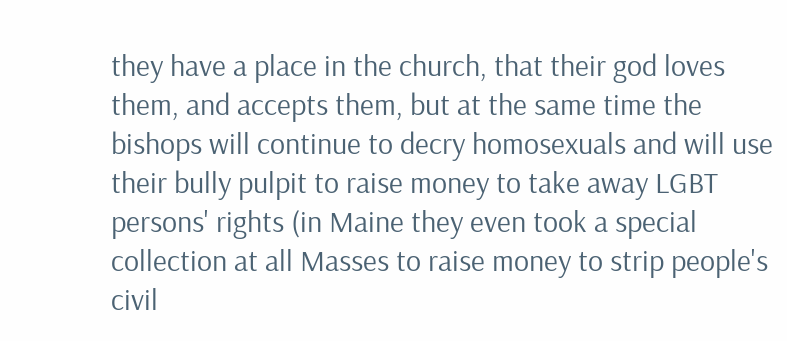they have a place in the church, that their god loves them, and accepts them, but at the same time the bishops will continue to decry homosexuals and will use their bully pulpit to raise money to take away LGBT persons' rights (in Maine they even took a special collection at all Masses to raise money to strip people's civil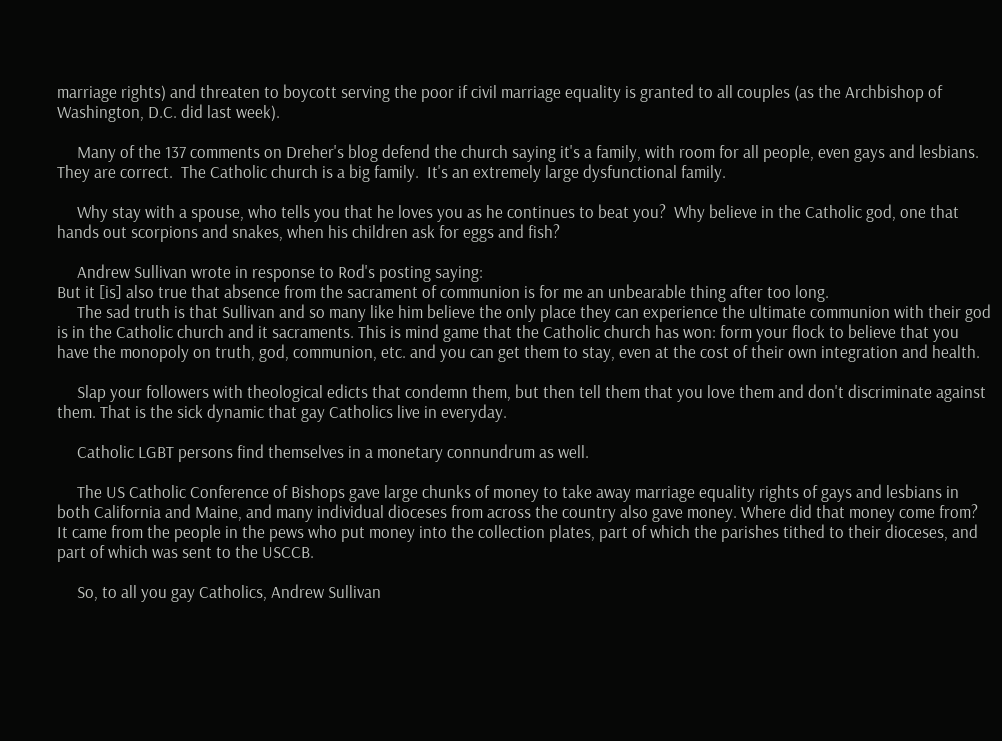marriage rights) and threaten to boycott serving the poor if civil marriage equality is granted to all couples (as the Archbishop of Washington, D.C. did last week).

     Many of the 137 comments on Dreher's blog defend the church saying it's a family, with room for all people, even gays and lesbians.   They are correct.  The Catholic church is a big family.  It's an extremely large dysfunctional family.

     Why stay with a spouse, who tells you that he loves you as he continues to beat you?  Why believe in the Catholic god, one that hands out scorpions and snakes, when his children ask for eggs and fish?

     Andrew Sullivan wrote in response to Rod's posting saying:
But it [is] also true that absence from the sacrament of communion is for me an unbearable thing after too long.
     The sad truth is that Sullivan and so many like him believe the only place they can experience the ultimate communion with their god is in the Catholic church and it sacraments. This is mind game that the Catholic church has won: form your flock to believe that you have the monopoly on truth, god, communion, etc. and you can get them to stay, even at the cost of their own integration and health.

     Slap your followers with theological edicts that condemn them, but then tell them that you love them and don't discriminate against them. That is the sick dynamic that gay Catholics live in everyday.

     Catholic LGBT persons find themselves in a monetary connundrum as well.

     The US Catholic Conference of Bishops gave large chunks of money to take away marriage equality rights of gays and lesbians in both California and Maine, and many individual dioceses from across the country also gave money. Where did that money come from?  It came from the people in the pews who put money into the collection plates, part of which the parishes tithed to their dioceses, and part of which was sent to the USCCB.

     So, to all you gay Catholics, Andrew Sullivan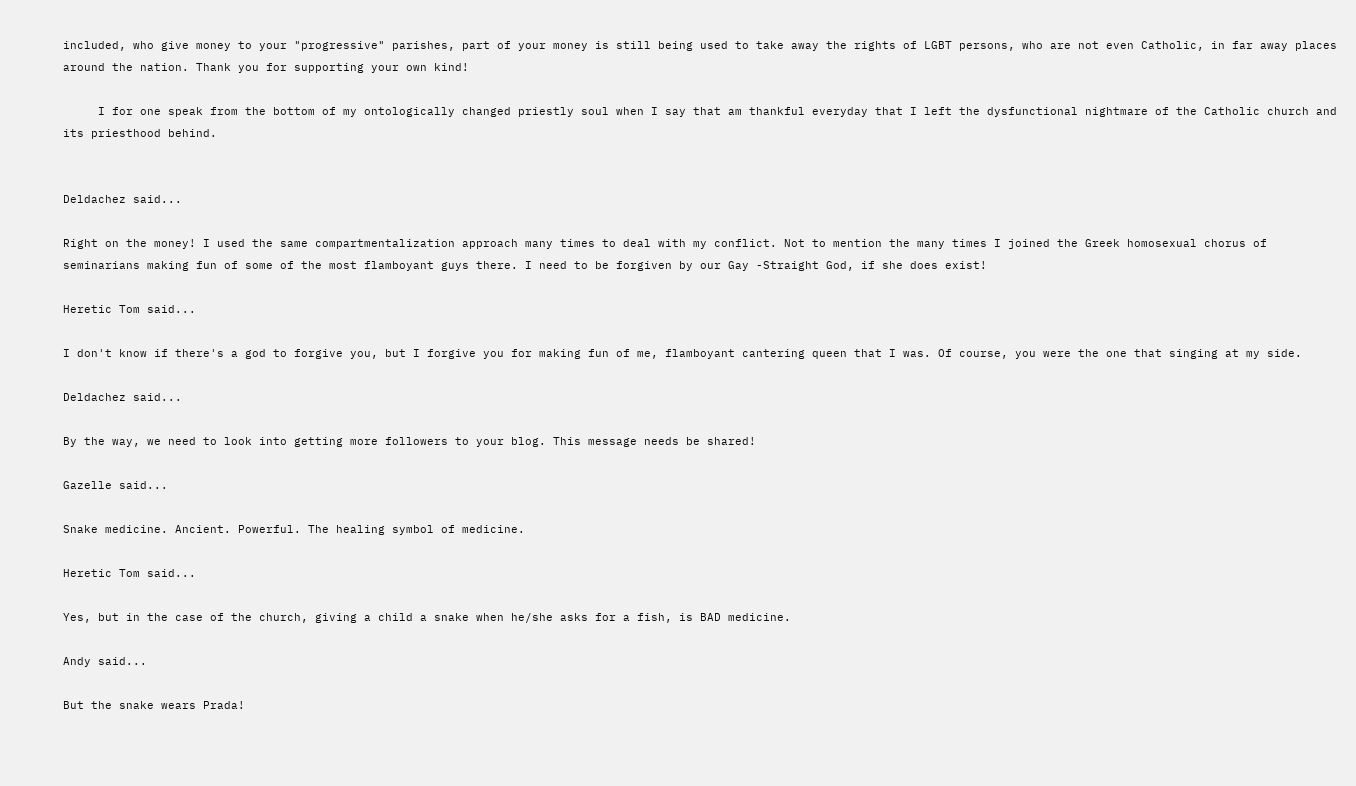included, who give money to your "progressive" parishes, part of your money is still being used to take away the rights of LGBT persons, who are not even Catholic, in far away places around the nation. Thank you for supporting your own kind!

     I for one speak from the bottom of my ontologically changed priestly soul when I say that am thankful everyday that I left the dysfunctional nightmare of the Catholic church and its priesthood behind.


Deldachez said...

Right on the money! I used the same compartmentalization approach many times to deal with my conflict. Not to mention the many times I joined the Greek homosexual chorus of seminarians making fun of some of the most flamboyant guys there. I need to be forgiven by our Gay -Straight God, if she does exist!

Heretic Tom said...

I don't know if there's a god to forgive you, but I forgive you for making fun of me, flamboyant cantering queen that I was. Of course, you were the one that singing at my side.

Deldachez said...

By the way, we need to look into getting more followers to your blog. This message needs be shared!

Gazelle said...

Snake medicine. Ancient. Powerful. The healing symbol of medicine.

Heretic Tom said...

Yes, but in the case of the church, giving a child a snake when he/she asks for a fish, is BAD medicine.

Andy said...

But the snake wears Prada!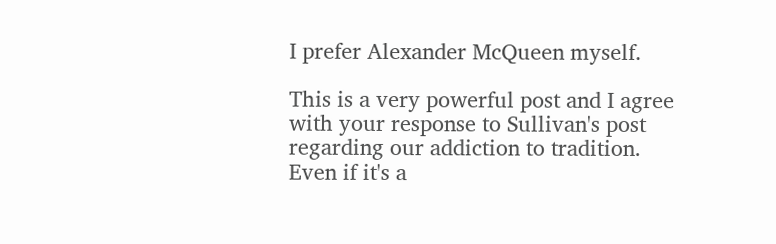I prefer Alexander McQueen myself.

This is a very powerful post and I agree with your response to Sullivan's post regarding our addiction to tradition. Even if it's a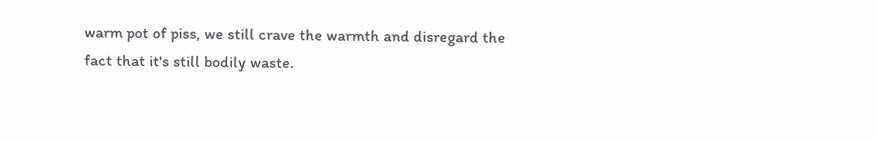warm pot of piss, we still crave the warmth and disregard the fact that it's still bodily waste.